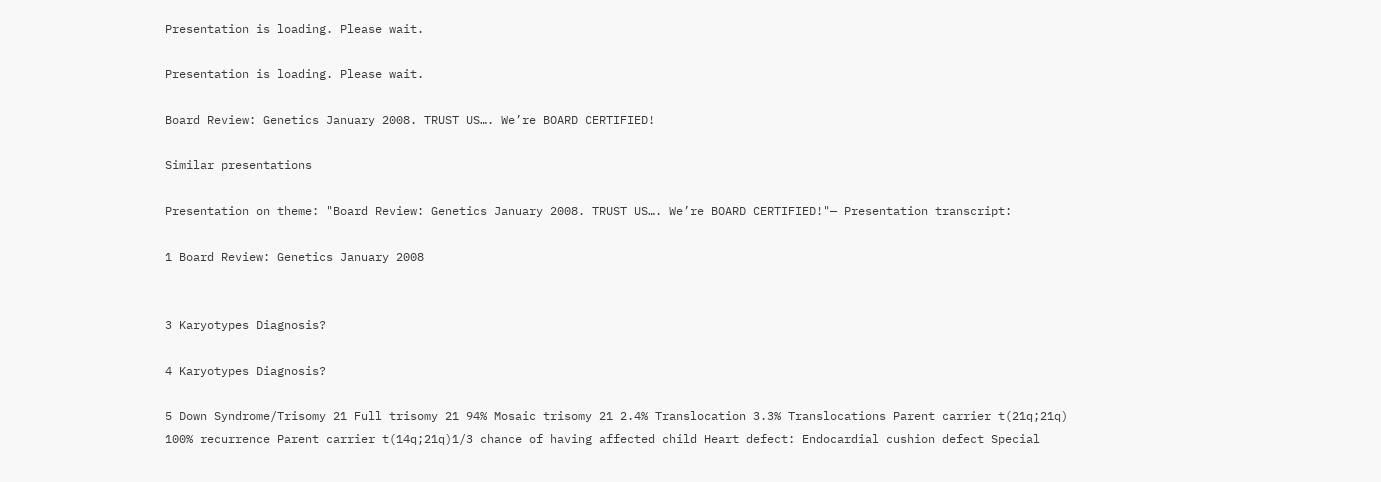Presentation is loading. Please wait.

Presentation is loading. Please wait.

Board Review: Genetics January 2008. TRUST US…. We’re BOARD CERTIFIED!

Similar presentations

Presentation on theme: "Board Review: Genetics January 2008. TRUST US…. We’re BOARD CERTIFIED!"— Presentation transcript:

1 Board Review: Genetics January 2008


3 Karyotypes Diagnosis?

4 Karyotypes Diagnosis?

5 Down Syndrome/Trisomy 21 Full trisomy 21 94% Mosaic trisomy 21 2.4% Translocation 3.3% Translocations Parent carrier t(21q;21q) 100% recurrence Parent carrier t(14q;21q)1/3 chance of having affected child Heart defect: Endocardial cushion defect Special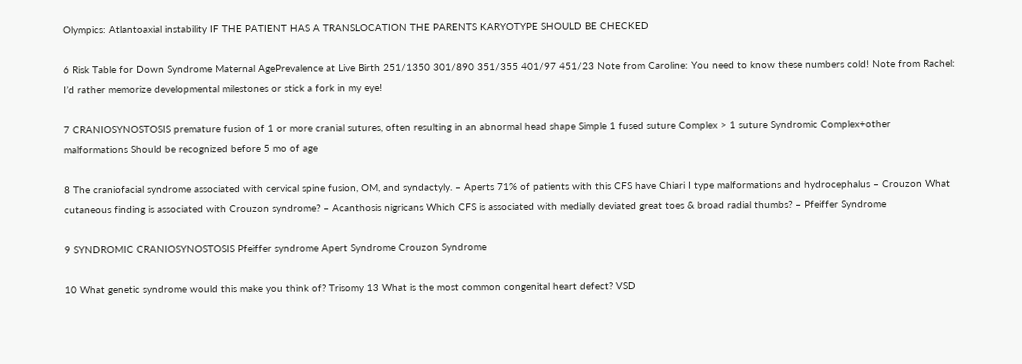Olympics: Atlantoaxial instability IF THE PATIENT HAS A TRANSLOCATION THE PARENTS KARYOTYPE SHOULD BE CHECKED

6 Risk Table for Down Syndrome Maternal AgePrevalence at Live Birth 251/1350 301/890 351/355 401/97 451/23 Note from Caroline: You need to know these numbers cold! Note from Rachel: I’d rather memorize developmental milestones or stick a fork in my eye!

7 CRANIOSYNOSTOSIS premature fusion of 1 or more cranial sutures, often resulting in an abnormal head shape Simple 1 fused suture Complex > 1 suture Syndromic Complex+other malformations Should be recognized before 5 mo of age

8 The craniofacial syndrome associated with cervical spine fusion, OM, and syndactyly. – Aperts 71% of patients with this CFS have Chiari I type malformations and hydrocephalus – Crouzon What cutaneous finding is associated with Crouzon syndrome? – Acanthosis nigricans Which CFS is associated with medially deviated great toes & broad radial thumbs? – Pfeiffer Syndrome

9 SYNDROMIC CRANIOSYNOSTOSIS Pfeiffer syndrome Apert Syndrome Crouzon Syndrome

10 What genetic syndrome would this make you think of? Trisomy 13 What is the most common congenital heart defect? VSD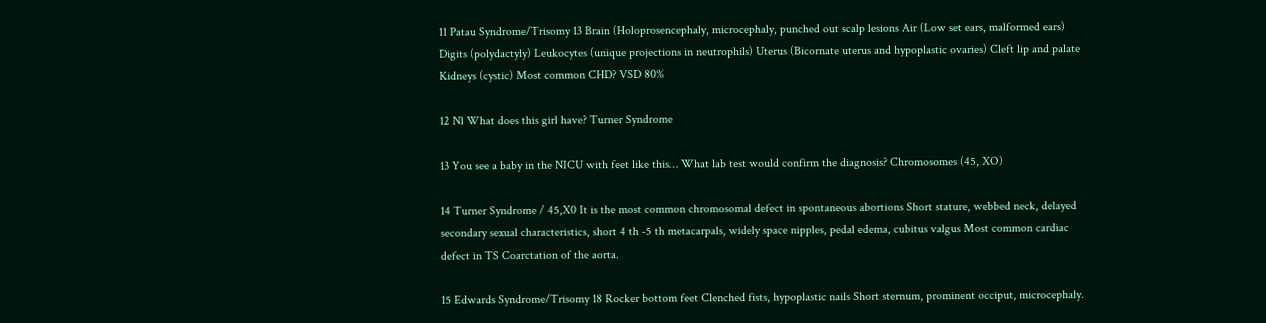11 Patau Syndrome/Trisomy 13 Brain (Holoprosencephaly, microcephaly, punched out scalp lesions Air (Low set ears, malformed ears) Digits (polydactyly) Leukocytes (unique projections in neutrophils) Uterus (Bicornate uterus and hypoplastic ovaries) Cleft lip and palate Kidneys (cystic) Most common CHD? VSD 80%

12 Nl What does this girl have? Turner Syndrome

13 You see a baby in the NICU with feet like this… What lab test would confirm the diagnosis? Chromosomes (45, XO)

14 Turner Syndrome / 45,X0 It is the most common chromosomal defect in spontaneous abortions Short stature, webbed neck, delayed secondary sexual characteristics, short 4 th -5 th metacarpals, widely space nipples, pedal edema, cubitus valgus Most common cardiac defect in TS Coarctation of the aorta.

15 Edwards Syndrome/Trisomy 18 Rocker bottom feet Clenched fists, hypoplastic nails Short sternum, prominent occiput, microcephaly.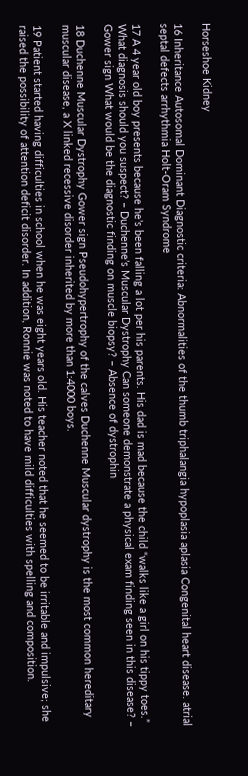Horseshoe Kidney

16 Inheritance Autosomal Dominant Diagnostic criteria: Abnormalities of the thumb triphalangia hypoplasia aplasia Congenital heart disease. atrial septal defects arrhythmia Holt-Oram Syndrome

17 A 4 year old boy presents because he’s been falling a lot per his parents. His dad is mad because the child “walks like a girl on his tippy toes.” What diagnosis should you suspect? – Duchenne’s Muscular Dystrophy Can someone demonstrate a physical exam finding seen in this disease? – Gower sign What would be the diagnostic finding on muscle biopsy? – Absence of dystrophin

18 Duchenne Muscular Dystrophy Gower sign Pseudohypertrophy of the calves Duchenne Muscular dystrophy is the most common hereditary muscular disease, a X linked recessive disorder inherited by more than 1:4000 boys.

19 Patient started having difficulties in school when he was eight years old. His teacher noted that he seemed to be irritable and impulsive; she raised the possibility of attention deficit disorder. In addition, Ronnie was noted to have mild difficulties with spelling and composition.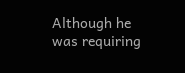Although he was requiring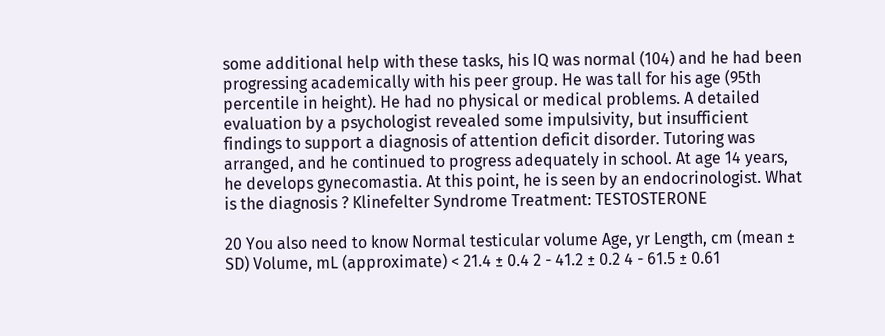some additional help with these tasks, his IQ was normal (104) and he had been progressing academically with his peer group. He was tall for his age (95th percentile in height). He had no physical or medical problems. A detailed evaluation by a psychologist revealed some impulsivity, but insufficient findings to support a diagnosis of attention deficit disorder. Tutoring was arranged, and he continued to progress adequately in school. At age 14 years, he develops gynecomastia. At this point, he is seen by an endocrinologist. What is the diagnosis ? Klinefelter Syndrome Treatment: TESTOSTERONE

20 You also need to know Normal testicular volume Age, yr Length, cm (mean ± SD) Volume, mL (approximate) < 21.4 ± 0.4 2 - 41.2 ± 0.2 4 - 61.5 ± 0.61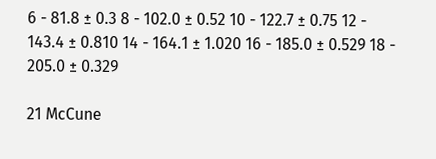6 - 81.8 ± 0.3 8 - 102.0 ± 0.52 10 - 122.7 ± 0.75 12 - 143.4 ± 0.810 14 - 164.1 ± 1.020 16 - 185.0 ± 0.529 18 - 205.0 ± 0.329

21 McCune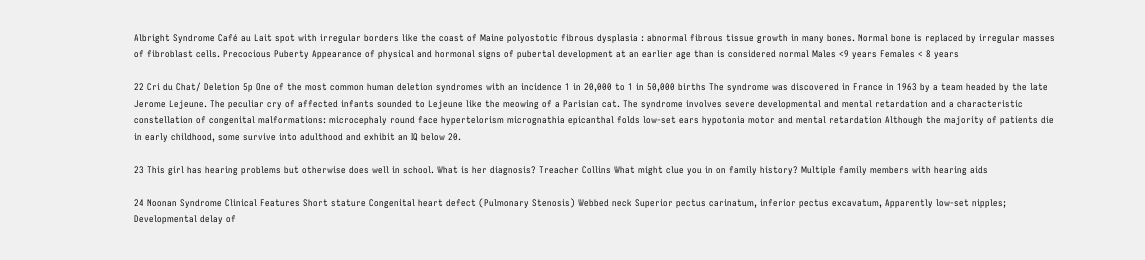Albright Syndrome Café au Lait spot with irregular borders like the coast of Maine polyostotic fibrous dysplasia : abnormal fibrous tissue growth in many bones. Normal bone is replaced by irregular masses of fibroblast cells. Precocious Puberty Appearance of physical and hormonal signs of pubertal development at an earlier age than is considered normal Males <9 years Females < 8 years

22 Cri du Chat/ Deletion 5p One of the most common human deletion syndromes with an incidence 1 in 20,000 to 1 in 50,000 births The syndrome was discovered in France in 1963 by a team headed by the late Jerome Lejeune. The peculiar cry of affected infants sounded to Lejeune like the meowing of a Parisian cat. The syndrome involves severe developmental and mental retardation and a characteristic constellation of congenital malformations: microcephaly round face hypertelorism micrognathia epicanthal folds low-set ears hypotonia motor and mental retardation Although the majority of patients die in early childhood, some survive into adulthood and exhibit an IQ below 20.

23 This girl has hearing problems but otherwise does well in school. What is her diagnosis? Treacher Collins What might clue you in on family history? Multiple family members with hearing aids

24 Noonan Syndrome Clinical Features Short stature Congenital heart defect (Pulmonary Stenosis) Webbed neck Superior pectus carinatum, inferior pectus excavatum, Apparently low-set nipples; Developmental delay of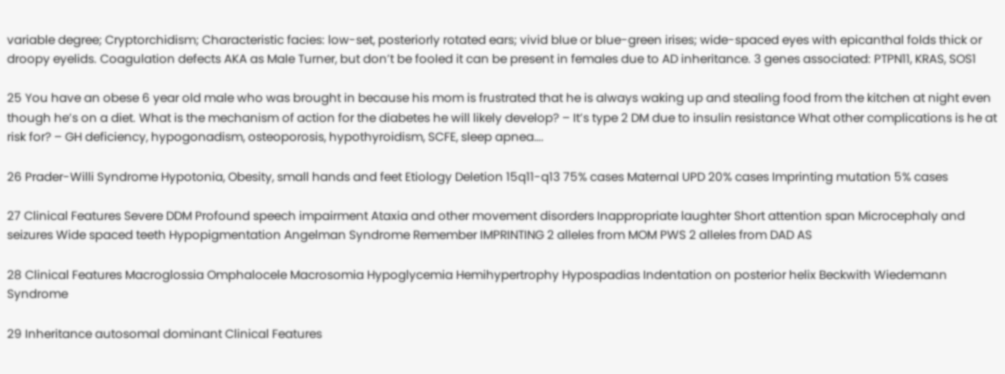variable degree; Cryptorchidism; Characteristic facies: low-set, posteriorly rotated ears; vivid blue or blue-green irises; wide-spaced eyes with epicanthal folds thick or droopy eyelids. Coagulation defects AKA as Male Turner, but don’t be fooled it can be present in females due to AD inheritance. 3 genes associated: PTPN11, KRAS, SOS1

25 You have an obese 6 year old male who was brought in because his mom is frustrated that he is always waking up and stealing food from the kitchen at night even though he’s on a diet. What is the mechanism of action for the diabetes he will likely develop? – It’s type 2 DM due to insulin resistance What other complications is he at risk for? – GH deficiency, hypogonadism, osteoporosis, hypothyroidism, SCFE, sleep apnea….

26 Prader-Willi Syndrome Hypotonia, Obesity, small hands and feet Etiology Deletion 15q11-q13 75% cases Maternal UPD 20% cases Imprinting mutation 5% cases

27 Clinical Features Severe DDM Profound speech impairment Ataxia and other movement disorders Inappropriate laughter Short attention span Microcephaly and seizures Wide spaced teeth Hypopigmentation Angelman Syndrome Remember IMPRINTING 2 alleles from MOM PWS 2 alleles from DAD AS

28 Clinical Features Macroglossia Omphalocele Macrosomia Hypoglycemia Hemihypertrophy Hypospadias Indentation on posterior helix Beckwith Wiedemann Syndrome

29 Inheritance autosomal dominant Clinical Features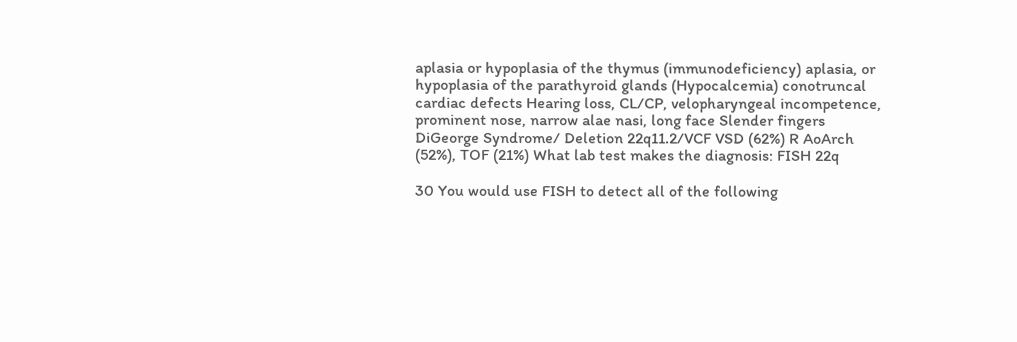aplasia or hypoplasia of the thymus (immunodeficiency) aplasia, or hypoplasia of the parathyroid glands (Hypocalcemia) conotruncal cardiac defects Hearing loss, CL/CP, velopharyngeal incompetence, prominent nose, narrow alae nasi, long face Slender fingers DiGeorge Syndrome/ Deletion 22q11.2/VCF VSD (62%) R AoArch (52%), TOF (21%) What lab test makes the diagnosis: FISH 22q

30 You would use FISH to detect all of the following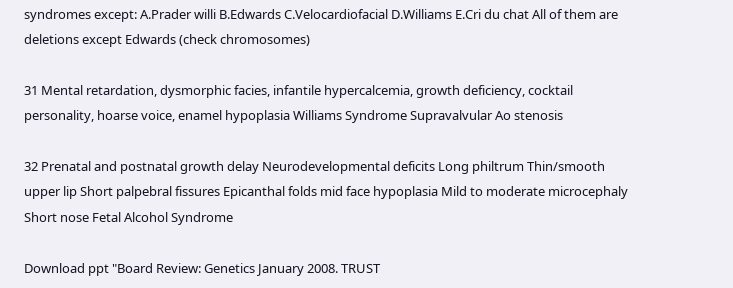syndromes except: A.Prader willi B.Edwards C.Velocardiofacial D.Williams E.Cri du chat All of them are deletions except Edwards (check chromosomes)

31 Mental retardation, dysmorphic facies, infantile hypercalcemia, growth deficiency, cocktail personality, hoarse voice, enamel hypoplasia Williams Syndrome Supravalvular Ao stenosis

32 Prenatal and postnatal growth delay Neurodevelopmental deficits Long philtrum Thin/smooth upper lip Short palpebral fissures Epicanthal folds mid face hypoplasia Mild to moderate microcephaly Short nose Fetal Alcohol Syndrome

Download ppt "Board Review: Genetics January 2008. TRUST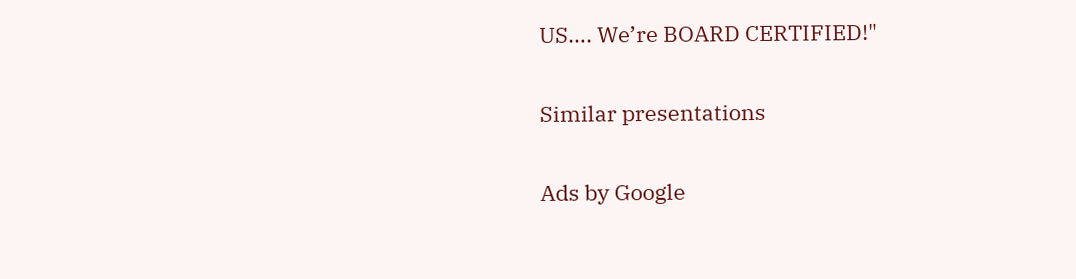US…. We’re BOARD CERTIFIED!"

Similar presentations

Ads by Google